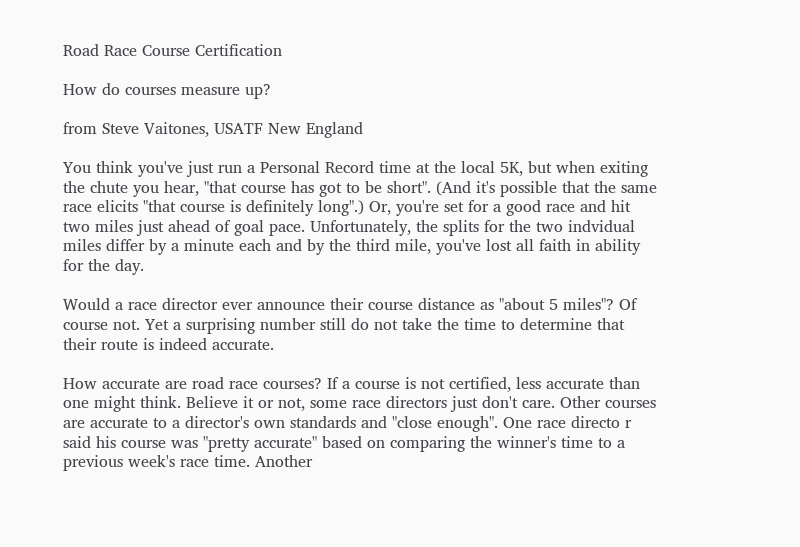Road Race Course Certification

How do courses measure up?

from Steve Vaitones, USATF New England

You think you've just run a Personal Record time at the local 5K, but when exiting the chute you hear, "that course has got to be short". (And it's possible that the same race elicits "that course is definitely long".) Or, you're set for a good race and hit two miles just ahead of goal pace. Unfortunately, the splits for the two indvidual miles differ by a minute each and by the third mile, you've lost all faith in ability for the day.

Would a race director ever announce their course distance as "about 5 miles"? Of course not. Yet a surprising number still do not take the time to determine that their route is indeed accurate.

How accurate are road race courses? If a course is not certified, less accurate than one might think. Believe it or not, some race directors just don't care. Other courses are accurate to a director's own standards and "close enough". One race directo r said his course was "pretty accurate" based on comparing the winner's time to a previous week's race time. Another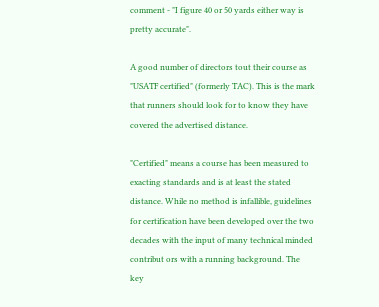comment - "I figure 40 or 50 yards either way is pretty accurate".

A good number of directors tout their course as "USATF certified" (formerly TAC). This is the mark that runners should look for to know they have covered the advertised distance.

"Certified" means a course has been measured to exacting standards and is at least the stated distance. While no method is infallible, guidelines for certification have been developed over the two decades with the input of many technical minded contribut ors with a running background. The key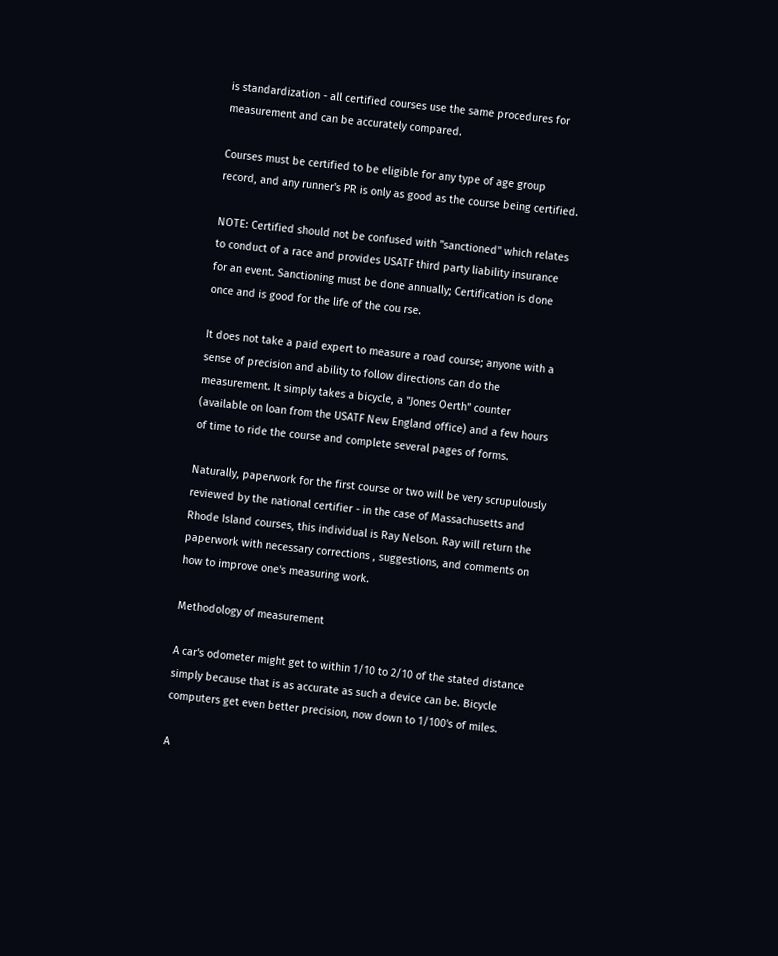is standardization - all certified courses use the same procedures for measurement and can be accurately compared.

Courses must be certified to be eligible for any type of age group record, and any runner's PR is only as good as the course being certified.

NOTE: Certified should not be confused with "sanctioned" which relates to conduct of a race and provides USATF third party liability insurance for an event. Sanctioning must be done annually; Certification is done once and is good for the life of the cou rse.

It does not take a paid expert to measure a road course; anyone with a sense of precision and ability to follow directions can do the measurement. It simply takes a bicycle, a "Jones Oerth" counter (available on loan from the USATF New England office) and a few hours of time to ride the course and complete several pages of forms.

Naturally, paperwork for the first course or two will be very scrupulously reviewed by the national certifier - in the case of Massachusetts and Rhode Island courses, this individual is Ray Nelson. Ray will return the paperwork with necessary corrections , suggestions, and comments on how to improve one's measuring work.

Methodology of measurement

A car's odometer might get to within 1/10 to 2/10 of the stated distance simply because that is as accurate as such a device can be. Bicycle computers get even better precision, now down to 1/100's of miles.

A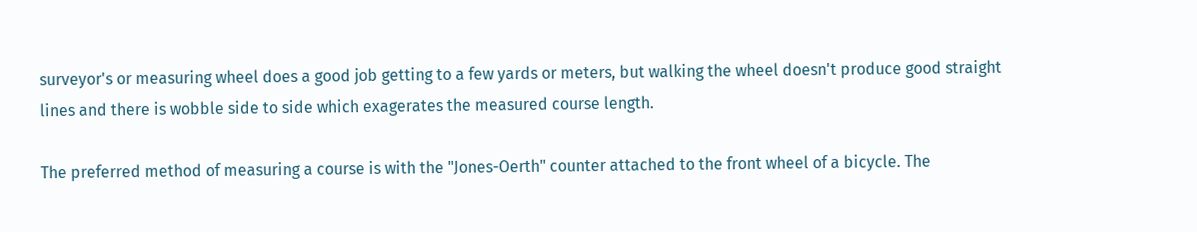surveyor's or measuring wheel does a good job getting to a few yards or meters, but walking the wheel doesn't produce good straight lines and there is wobble side to side which exagerates the measured course length.

The preferred method of measuring a course is with the "Jones-Oerth" counter attached to the front wheel of a bicycle. The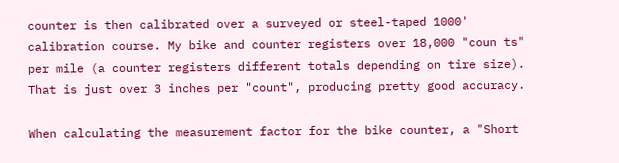counter is then calibrated over a surveyed or steel-taped 1000' calibration course. My bike and counter registers over 18,000 "coun ts" per mile (a counter registers different totals depending on tire size). That is just over 3 inches per "count", producing pretty good accuracy.

When calculating the measurement factor for the bike counter, a "Short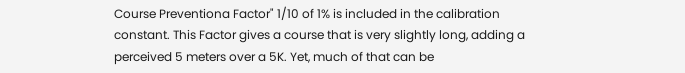Course Preventiona Factor" 1/10 of 1% is included in the calibration constant. This Factor gives a course that is very slightly long, adding a perceived 5 meters over a 5K. Yet, much of that can be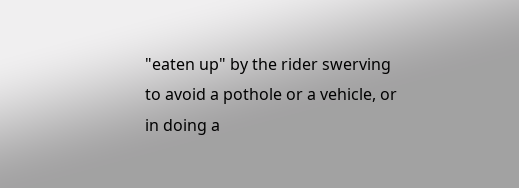"eaten up" by the rider swerving to avoid a pothole or a vehicle, or in doing a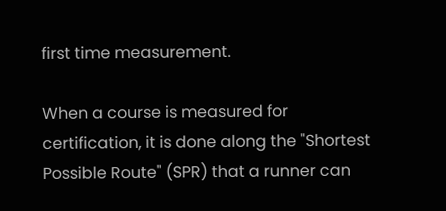first time measurement.

When a course is measured for certification, it is done along the "Shortest Possible Route" (SPR) that a runner can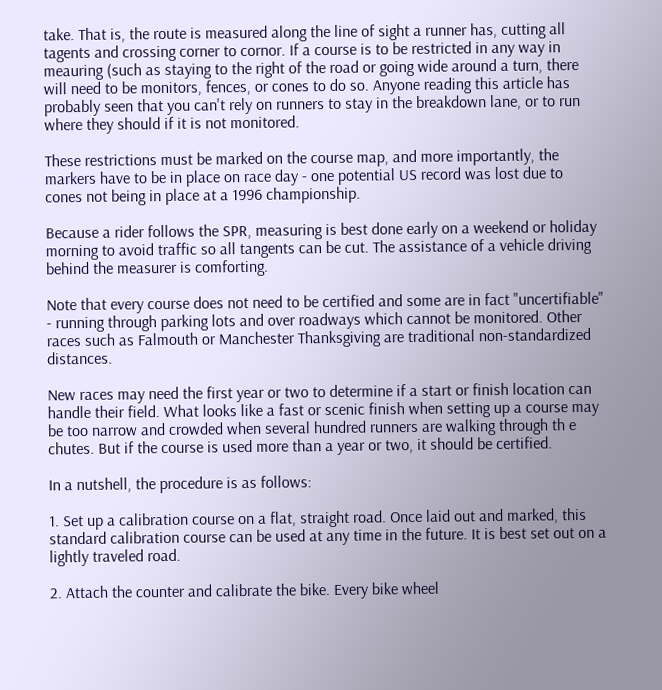take. That is, the route is measured along the line of sight a runner has, cutting all tagents and crossing corner to cornor. If a course is to be restricted in any way in meauring (such as staying to the right of the road or going wide around a turn, there will need to be monitors, fences, or cones to do so. Anyone reading this article has probably seen that you can't rely on runners to stay in the breakdown lane, or to run where they should if it is not monitored.

These restrictions must be marked on the course map, and more importantly, the markers have to be in place on race day - one potential US record was lost due to cones not being in place at a 1996 championship.

Because a rider follows the SPR, measuring is best done early on a weekend or holiday morning to avoid traffic so all tangents can be cut. The assistance of a vehicle driving behind the measurer is comforting.

Note that every course does not need to be certified and some are in fact "uncertifiable" - running through parking lots and over roadways which cannot be monitored. Other races such as Falmouth or Manchester Thanksgiving are traditional non-standardized distances.

New races may need the first year or two to determine if a start or finish location can handle their field. What looks like a fast or scenic finish when setting up a course may be too narrow and crowded when several hundred runners are walking through th e chutes. But if the course is used more than a year or two, it should be certified.

In a nutshell, the procedure is as follows:

1. Set up a calibration course on a flat, straight road. Once laid out and marked, this standard calibration course can be used at any time in the future. It is best set out on a lightly traveled road.

2. Attach the counter and calibrate the bike. Every bike wheel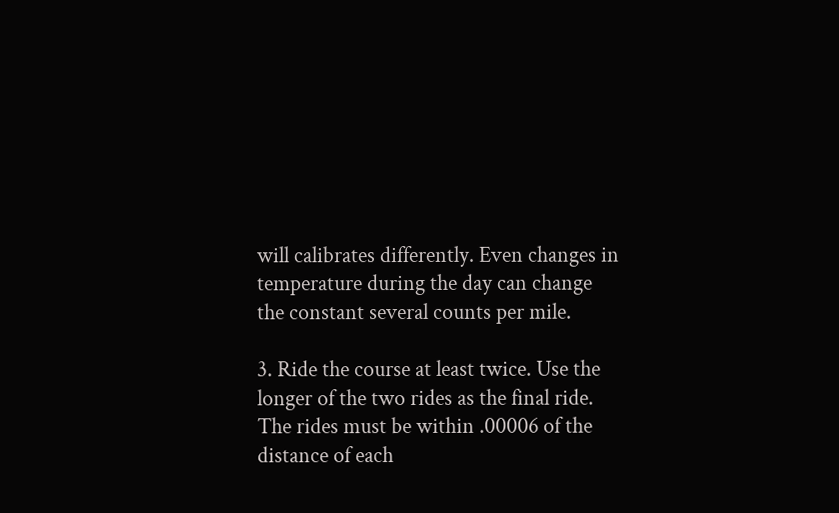will calibrates differently. Even changes in temperature during the day can change the constant several counts per mile.

3. Ride the course at least twice. Use the longer of the two rides as the final ride. The rides must be within .00006 of the distance of each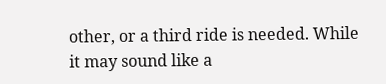other, or a third ride is needed. While it may sound like a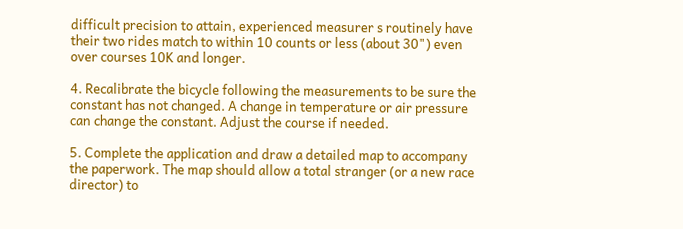difficult precision to attain, experienced measurer s routinely have their two rides match to within 10 counts or less (about 30") even over courses 10K and longer.

4. Recalibrate the bicycle following the measurements to be sure the constant has not changed. A change in temperature or air pressure can change the constant. Adjust the course if needed.

5. Complete the application and draw a detailed map to accompany the paperwork. The map should allow a total stranger (or a new race director) to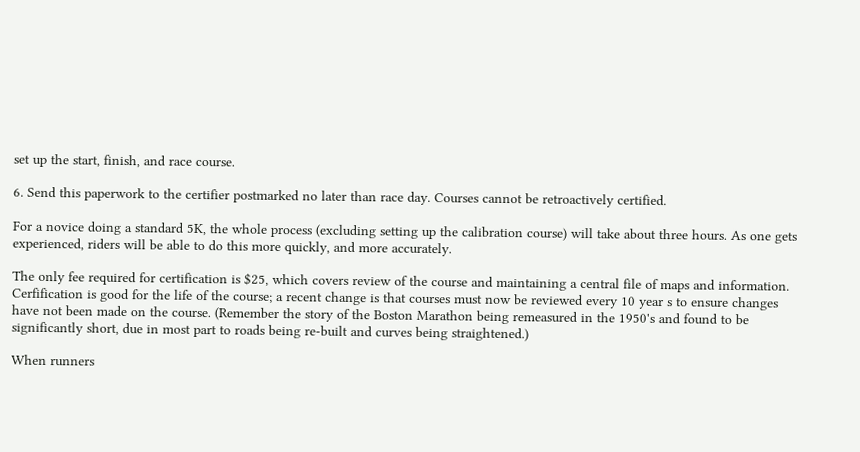set up the start, finish, and race course.

6. Send this paperwork to the certifier postmarked no later than race day. Courses cannot be retroactively certified.

For a novice doing a standard 5K, the whole process (excluding setting up the calibration course) will take about three hours. As one gets experienced, riders will be able to do this more quickly, and more accurately.

The only fee required for certification is $25, which covers review of the course and maintaining a central file of maps and information. Cerfification is good for the life of the course; a recent change is that courses must now be reviewed every 10 year s to ensure changes have not been made on the course. (Remember the story of the Boston Marathon being remeasured in the 1950's and found to be significantly short, due in most part to roads being re-built and curves being straightened.)

When runners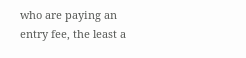who are paying an entry fee, the least a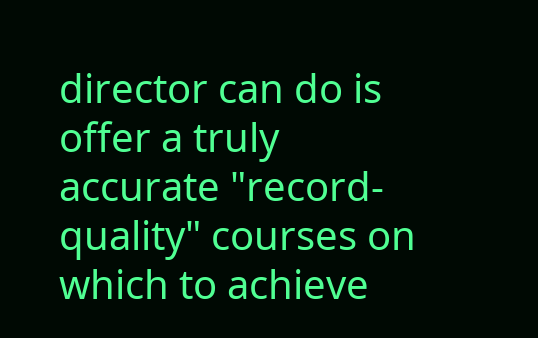director can do is offer a truly accurate "record-quality" courses on which to achieve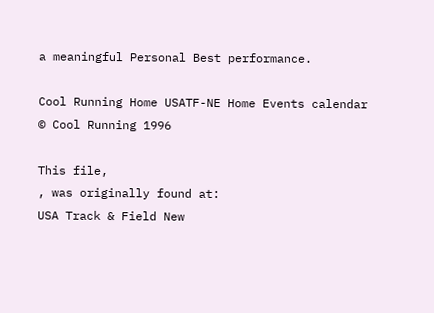a meaningful Personal Best performance.

Cool Running Home USATF-NE Home Events calendar
© Cool Running 1996

This file,
, was originally found at:
USA Track & Field New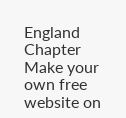England Chapter
Make your own free website on